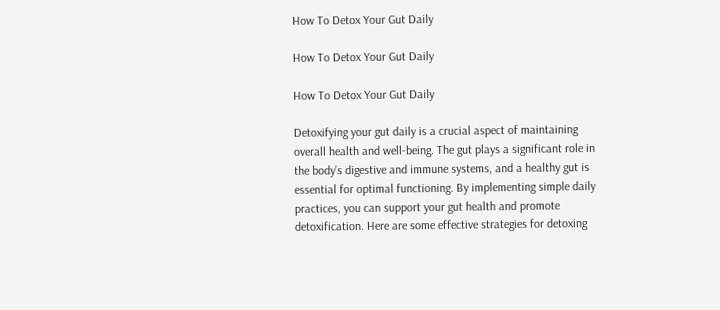How To Detox Your Gut Daily

How To Detox Your Gut Daily

How To Detox Your Gut Daily

Detoxifying your gut daily is a crucial aspect of maintaining overall health and well-being. The gut plays a significant role in the body’s digestive and immune systems, and a healthy gut is essential for optimal functioning. By implementing simple daily practices, you can support your gut health and promote detoxification. Here are some effective strategies for detoxing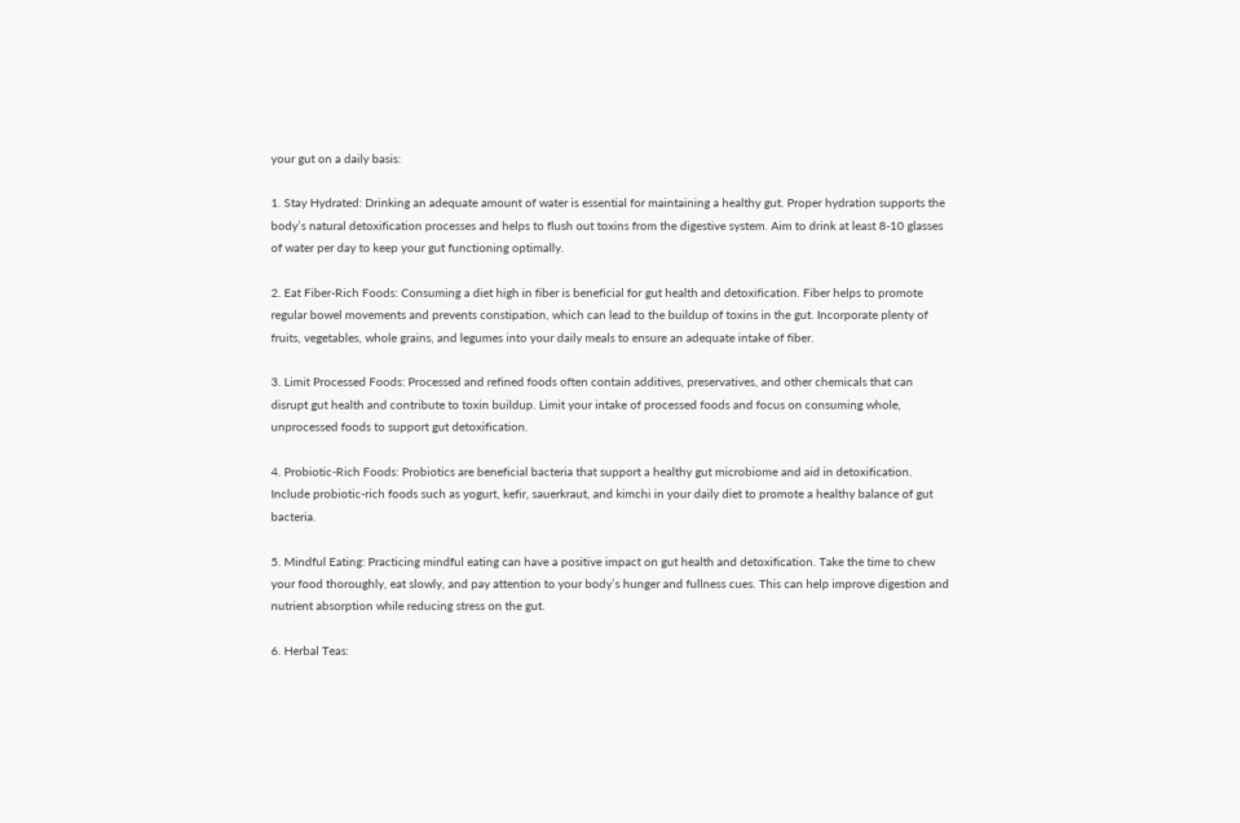your gut on a daily basis:

1. Stay Hydrated: Drinking an adequate amount of water is essential for maintaining a healthy gut. Proper hydration supports the body’s natural detoxification processes and helps to flush out toxins from the digestive system. Aim to drink at least 8-10 glasses of water per day to keep your gut functioning optimally.

2. Eat Fiber-Rich Foods: Consuming a diet high in fiber is beneficial for gut health and detoxification. Fiber helps to promote regular bowel movements and prevents constipation, which can lead to the buildup of toxins in the gut. Incorporate plenty of fruits, vegetables, whole grains, and legumes into your daily meals to ensure an adequate intake of fiber.

3. Limit Processed Foods: Processed and refined foods often contain additives, preservatives, and other chemicals that can disrupt gut health and contribute to toxin buildup. Limit your intake of processed foods and focus on consuming whole, unprocessed foods to support gut detoxification.

4. Probiotic-Rich Foods: Probiotics are beneficial bacteria that support a healthy gut microbiome and aid in detoxification. Include probiotic-rich foods such as yogurt, kefir, sauerkraut, and kimchi in your daily diet to promote a healthy balance of gut bacteria.

5. Mindful Eating: Practicing mindful eating can have a positive impact on gut health and detoxification. Take the time to chew your food thoroughly, eat slowly, and pay attention to your body’s hunger and fullness cues. This can help improve digestion and nutrient absorption while reducing stress on the gut.

6. Herbal Teas: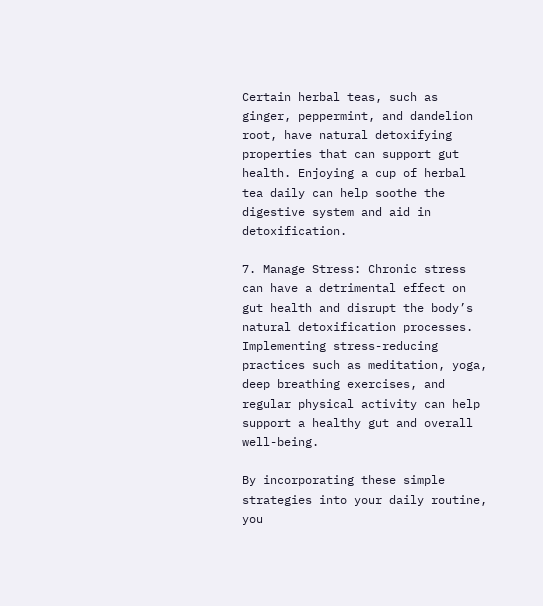Certain herbal teas, such as ginger, peppermint, and dandelion root, have natural detoxifying properties that can support gut health. Enjoying a cup of herbal tea daily can help soothe the digestive system and aid in detoxification.

7. Manage Stress: Chronic stress can have a detrimental effect on gut health and disrupt the body’s natural detoxification processes. Implementing stress-reducing practices such as meditation, yoga, deep breathing exercises, and regular physical activity can help support a healthy gut and overall well-being.

By incorporating these simple strategies into your daily routine, you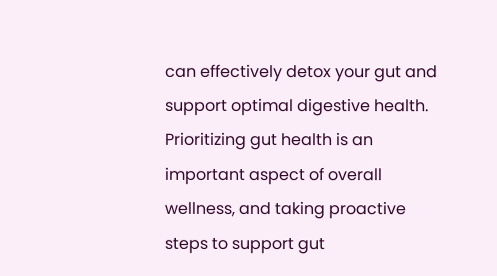can effectively detox your gut and support optimal digestive health. Prioritizing gut health is an important aspect of overall wellness, and taking proactive steps to support gut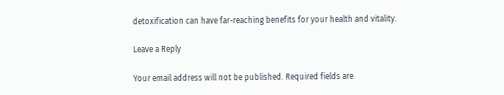detoxification can have far-reaching benefits for your health and vitality.

Leave a Reply

Your email address will not be published. Required fields are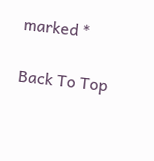marked *

Back To Top